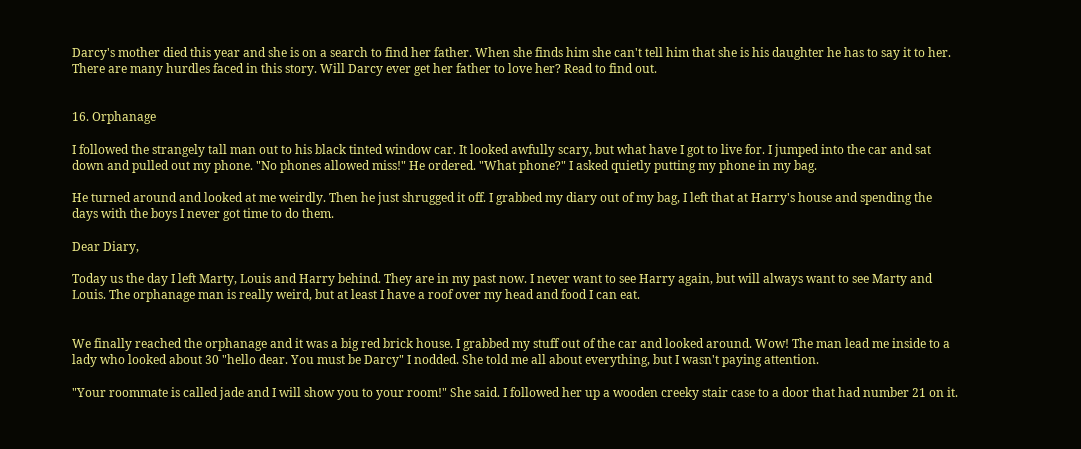Darcy's mother died this year and she is on a search to find her father. When she finds him she can't tell him that she is his daughter he has to say it to her. There are many hurdles faced in this story. Will Darcy ever get her father to love her? Read to find out.


16. Orphanage

I followed the strangely tall man out to his black tinted window car. It looked awfully scary, but what have I got to live for. I jumped into the car and sat down and pulled out my phone. "No phones allowed miss!" He ordered. "What phone?" I asked quietly putting my phone in my bag.

He turned around and looked at me weirdly. Then he just shrugged it off. I grabbed my diary out of my bag, I left that at Harry's house and spending the days with the boys I never got time to do them.

Dear Diary,

Today us the day I left Marty, Louis and Harry behind. They are in my past now. I never want to see Harry again, but will always want to see Marty and Louis. The orphanage man is really weird, but at least I have a roof over my head and food I can eat.


We finally reached the orphanage and it was a big red brick house. I grabbed my stuff out of the car and looked around. Wow! The man lead me inside to a lady who looked about 30 "hello dear. You must be Darcy" I nodded. She told me all about everything, but I wasn't paying attention.

"Your roommate is called jade and I will show you to your room!" She said. I followed her up a wooden creeky stair case to a door that had number 21 on it.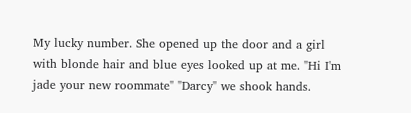My lucky number. She opened up the door and a girl with blonde hair and blue eyes looked up at me. "Hi I'm jade your new roommate" "Darcy" we shook hands.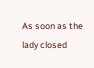As soon as the lady closed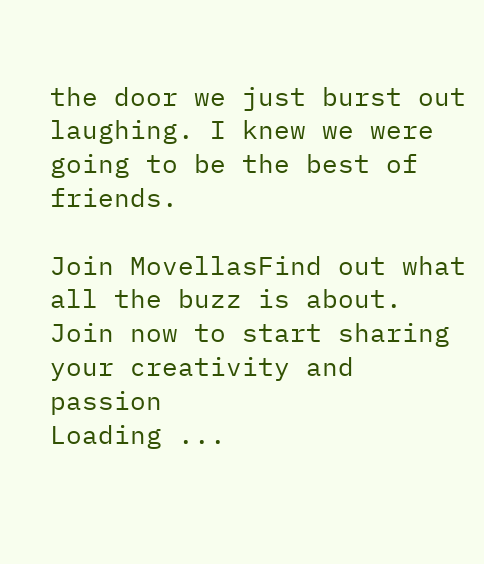the door we just burst out laughing. I knew we were going to be the best of friends.

Join MovellasFind out what all the buzz is about. Join now to start sharing your creativity and passion
Loading ...